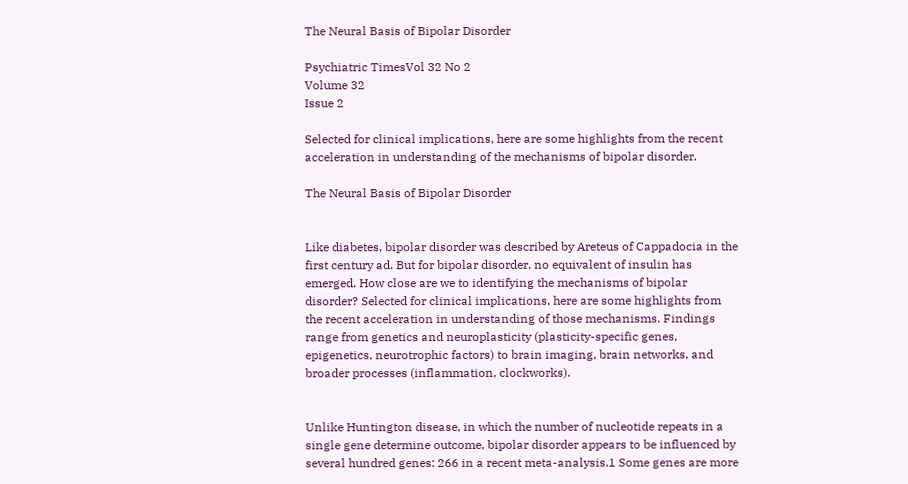The Neural Basis of Bipolar Disorder

Psychiatric TimesVol 32 No 2
Volume 32
Issue 2

Selected for clinical implications, here are some highlights from the recent acceleration in understanding of the mechanisms of bipolar disorder.

The Neural Basis of Bipolar Disorder


Like diabetes, bipolar disorder was described by Areteus of Cappadocia in the first century ad. But for bipolar disorder, no equivalent of insulin has emerged. How close are we to identifying the mechanisms of bipolar disorder? Selected for clinical implications, here are some highlights from the recent acceleration in understanding of those mechanisms. Findings range from genetics and neuroplasticity (plasticity-specific genes, epigenetics, neurotrophic factors) to brain imaging, brain networks, and broader processes (inflammation, clockworks).


Unlike Huntington disease, in which the number of nucleotide repeats in a single gene determine outcome, bipolar disorder appears to be influenced by several hundred genes: 266 in a recent meta-analysis.1 Some genes are more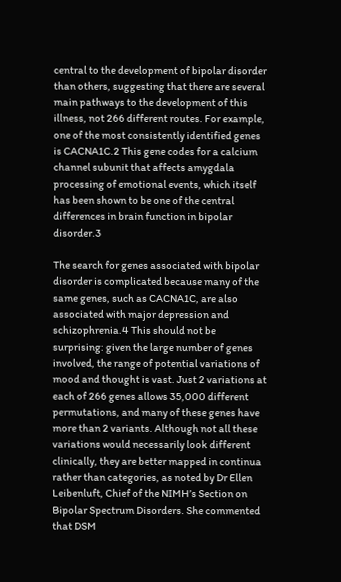central to the development of bipolar disorder than others, suggesting that there are several main pathways to the development of this illness, not 266 different routes. For example, one of the most consistently identified genes is CACNA1C.2 This gene codes for a calcium channel subunit that affects amygdala processing of emotional events, which itself has been shown to be one of the central differences in brain function in bipolar disorder.3

The search for genes associated with bipolar disorder is complicated because many of the same genes, such as CACNA1C, are also associated with major depression and schizophrenia.4 This should not be surprising: given the large number of genes involved, the range of potential variations of mood and thought is vast. Just 2 variations at each of 266 genes allows 35,000 different permutations, and many of these genes have more than 2 variants. Although not all these variations would necessarily look different clinically, they are better mapped in continua rather than categories, as noted by Dr Ellen Leibenluft, Chief of the NIMH’s Section on Bipolar Spectrum Disorders. She commented that DSM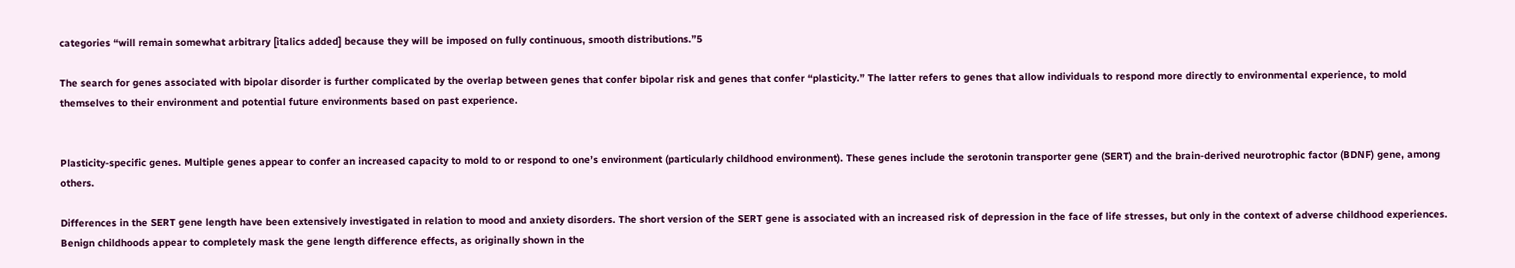categories “will remain somewhat arbitrary [italics added] because they will be imposed on fully continuous, smooth distributions.”5

The search for genes associated with bipolar disorder is further complicated by the overlap between genes that confer bipolar risk and genes that confer “plasticity.” The latter refers to genes that allow individuals to respond more directly to environmental experience, to mold themselves to their environment and potential future environments based on past experience.


Plasticity-specific genes. Multiple genes appear to confer an increased capacity to mold to or respond to one’s environment (particularly childhood environment). These genes include the serotonin transporter gene (SERT) and the brain-derived neurotrophic factor (BDNF) gene, among others.

Differences in the SERT gene length have been extensively investigated in relation to mood and anxiety disorders. The short version of the SERT gene is associated with an increased risk of depression in the face of life stresses, but only in the context of adverse childhood experiences. Benign childhoods appear to completely mask the gene length difference effects, as originally shown in the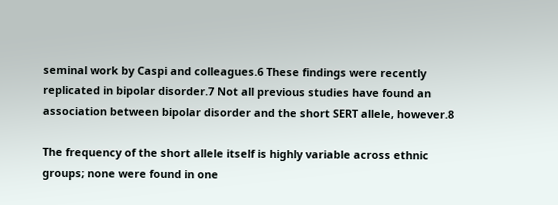seminal work by Caspi and colleagues.6 These findings were recently replicated in bipolar disorder.7 Not all previous studies have found an association between bipolar disorder and the short SERT allele, however.8

The frequency of the short allele itself is highly variable across ethnic groups; none were found in one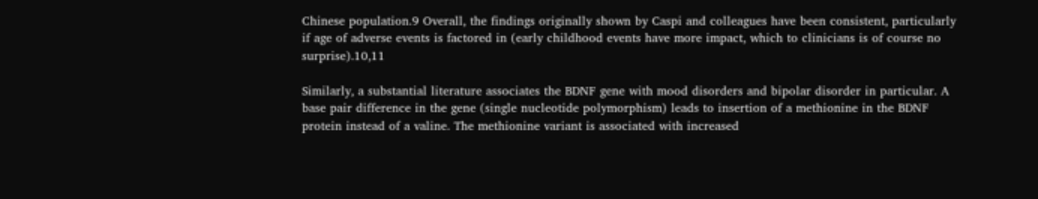Chinese population.9 Overall, the findings originally shown by Caspi and colleagues have been consistent, particularly if age of adverse events is factored in (early childhood events have more impact, which to clinicians is of course no surprise).10,11

Similarly, a substantial literature associates the BDNF gene with mood disorders and bipolar disorder in particular. A base pair difference in the gene (single nucleotide polymorphism) leads to insertion of a methionine in the BDNF protein instead of a valine. The methionine variant is associated with increased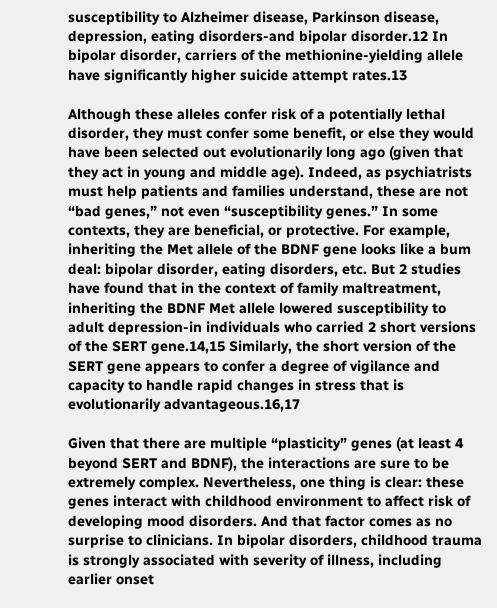susceptibility to Alzheimer disease, Parkinson disease, depression, eating disorders-and bipolar disorder.12 In bipolar disorder, carriers of the methionine-yielding allele have significantly higher suicide attempt rates.13

Although these alleles confer risk of a potentially lethal disorder, they must confer some benefit, or else they would have been selected out evolutionarily long ago (given that they act in young and middle age). Indeed, as psychiatrists must help patients and families understand, these are not “bad genes,” not even “susceptibility genes.” In some contexts, they are beneficial, or protective. For example, inheriting the Met allele of the BDNF gene looks like a bum deal: bipolar disorder, eating disorders, etc. But 2 studies have found that in the context of family maltreatment, inheriting the BDNF Met allele lowered susceptibility to adult depression-in individuals who carried 2 short versions of the SERT gene.14,15 Similarly, the short version of the SERT gene appears to confer a degree of vigilance and capacity to handle rapid changes in stress that is evolutionarily advantageous.16,17

Given that there are multiple “plasticity” genes (at least 4 beyond SERT and BDNF), the interactions are sure to be extremely complex. Nevertheless, one thing is clear: these genes interact with childhood environment to affect risk of developing mood disorders. And that factor comes as no surprise to clinicians. In bipolar disorders, childhood trauma is strongly associated with severity of illness, including earlier onset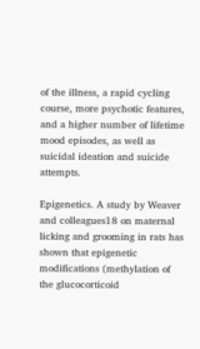of the illness, a rapid cycling course, more psychotic features, and a higher number of lifetime mood episodes, as well as suicidal ideation and suicide attempts.

Epigenetics. A study by Weaver and colleagues18 on maternal licking and grooming in rats has shown that epigenetic modifications (methylation of the glucocorticoid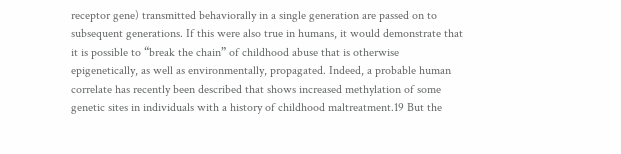receptor gene) transmitted behaviorally in a single generation are passed on to subsequent generations. If this were also true in humans, it would demonstrate that it is possible to “break the chain” of childhood abuse that is otherwise epigenetically, as well as environmentally, propagated. Indeed, a probable human correlate has recently been described that shows increased methylation of some genetic sites in individuals with a history of childhood maltreatment.19 But the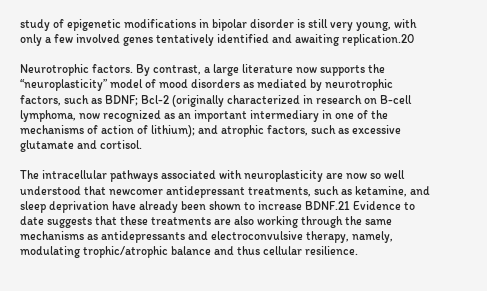study of epigenetic modifications in bipolar disorder is still very young, with only a few involved genes tentatively identified and awaiting replication.20

Neurotrophic factors. By contrast, a large literature now supports the “neuroplasticity” model of mood disorders as mediated by neurotrophic factors, such as BDNF; Bcl-2 (originally characterized in research on B-cell lymphoma, now recognized as an important intermediary in one of the mechanisms of action of lithium); and atrophic factors, such as excessive glutamate and cortisol.

The intracellular pathways associated with neuroplasticity are now so well understood that newcomer antidepressant treatments, such as ketamine, and sleep deprivation have already been shown to increase BDNF.21 Evidence to date suggests that these treatments are also working through the same mechanisms as antidepressants and electroconvulsive therapy, namely, modulating trophic/atrophic balance and thus cellular resilience.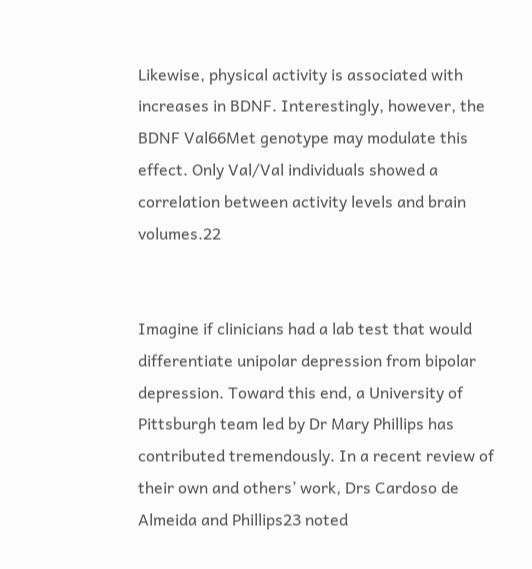Likewise, physical activity is associated with increases in BDNF. Interestingly, however, the BDNF Val66Met genotype may modulate this effect. Only Val/Val individuals showed a correlation between activity levels and brain volumes.22


Imagine if clinicians had a lab test that would differentiate unipolar depression from bipolar depression. Toward this end, a University of Pittsburgh team led by Dr Mary Phillips has contributed tremendously. In a recent review of their own and others’ work, Drs Cardoso de Almeida and Phillips23 noted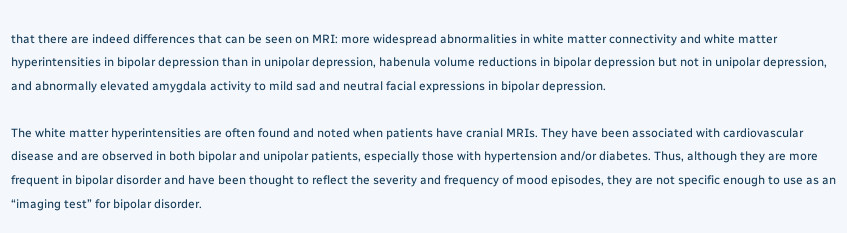that there are indeed differences that can be seen on MRI: more widespread abnormalities in white matter connectivity and white matter hyperintensities in bipolar depression than in unipolar depression, habenula volume reductions in bipolar depression but not in unipolar depression, and abnormally elevated amygdala activity to mild sad and neutral facial expressions in bipolar depression.

The white matter hyperintensities are often found and noted when patients have cranial MRIs. They have been associated with cardiovascular disease and are observed in both bipolar and unipolar patients, especially those with hypertension and/or diabetes. Thus, although they are more frequent in bipolar disorder and have been thought to reflect the severity and frequency of mood episodes, they are not specific enough to use as an “imaging test” for bipolar disorder.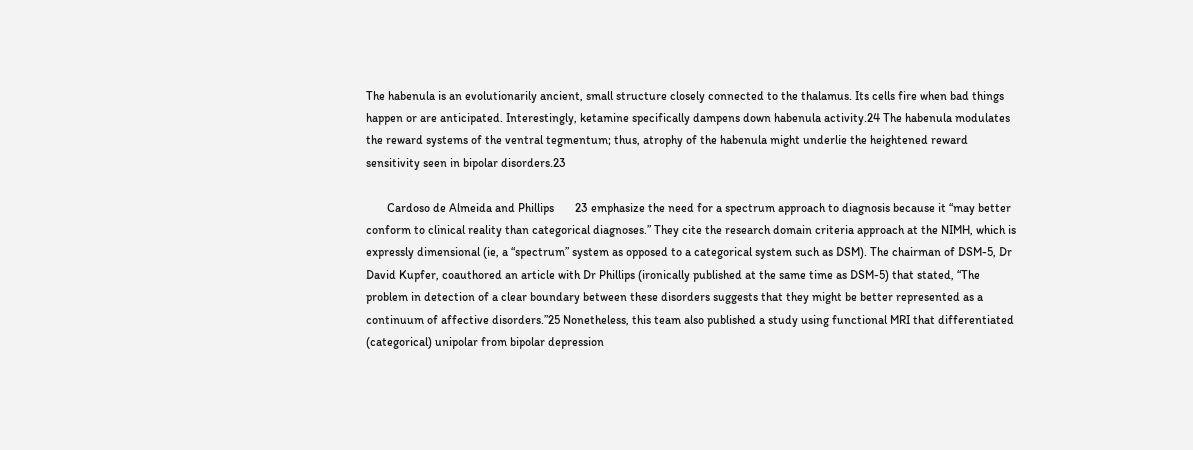The habenula is an evolutionarily ancient, small structure closely connected to the thalamus. Its cells fire when bad things happen or are anticipated. Interestingly, ketamine specifically dampens down habenula activity.24 The habenula modulates the reward systems of the ventral tegmentum; thus, atrophy of the habenula might underlie the heightened reward sensitivity seen in bipolar disorders.23

       Cardoso de Almeida and Phillips       23 emphasize the need for a spectrum approach to diagnosis because it “may better conform to clinical reality than categorical diagnoses.” They cite the research domain criteria approach at the NIMH, which is expressly dimensional (ie, a “spectrum” system as opposed to a categorical system such as DSM). The chairman of DSM-5, Dr David Kupfer, coauthored an article with Dr Phillips (ironically published at the same time as DSM-5) that stated, “The problem in detection of a clear boundary between these disorders suggests that they might be better represented as a continuum of affective disorders.”25 Nonetheless, this team also published a study using functional MRI that differentiated (categorical) unipolar from bipolar depression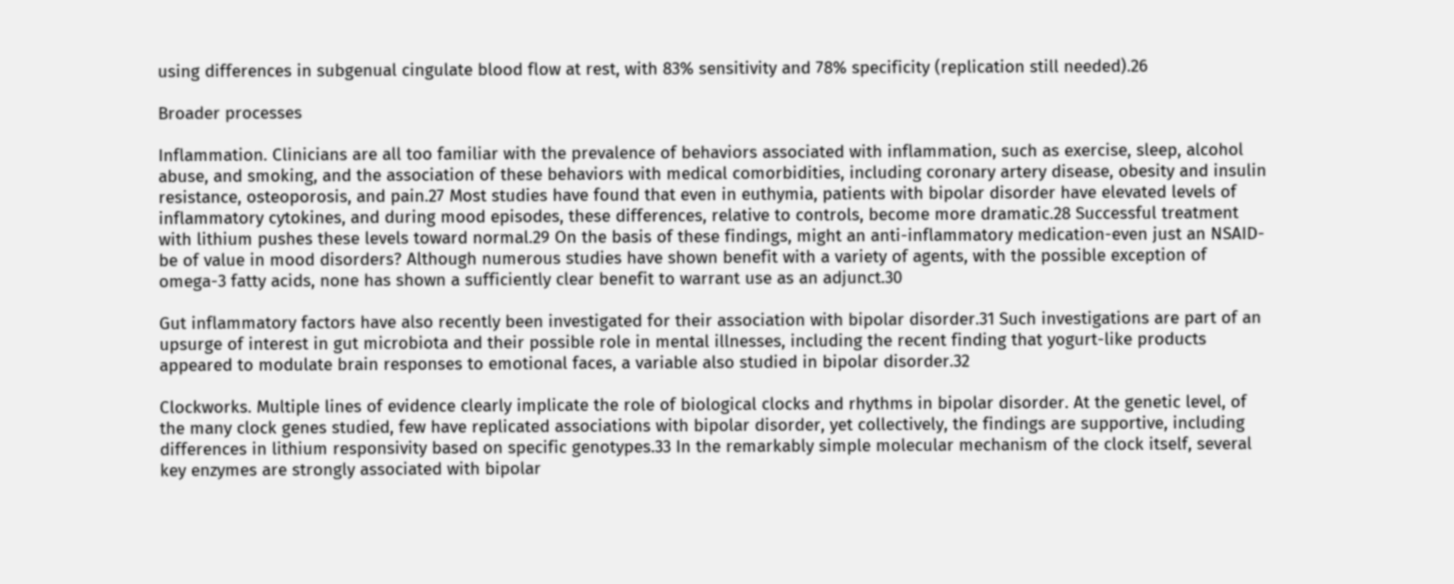using differences in subgenual cingulate blood flow at rest, with 83% sensitivity and 78% specificity (replication still needed).26

Broader processes

Inflammation. Clinicians are all too familiar with the prevalence of behaviors associated with inflammation, such as exercise, sleep, alcohol abuse, and smoking, and the association of these behaviors with medical comorbidities, including coronary artery disease, obesity and insulin resistance, osteoporosis, and pain.27 Most studies have found that even in euthymia, patients with bipolar disorder have elevated levels of inflammatory cytokines, and during mood episodes, these differences, relative to controls, become more dramatic.28 Successful treatment with lithium pushes these levels toward normal.29 On the basis of these findings, might an anti-inflammatory medication-even just an NSAID-be of value in mood disorders? Although numerous studies have shown benefit with a variety of agents, with the possible exception of omega-3 fatty acids, none has shown a sufficiently clear benefit to warrant use as an adjunct.30

Gut inflammatory factors have also recently been investigated for their association with bipolar disorder.31 Such investigations are part of an upsurge of interest in gut microbiota and their possible role in mental illnesses, including the recent finding that yogurt-like products appeared to modulate brain responses to emotional faces, a variable also studied in bipolar disorder.32

Clockworks. Multiple lines of evidence clearly implicate the role of biological clocks and rhythms in bipolar disorder. At the genetic level, of the many clock genes studied, few have replicated associations with bipolar disorder, yet collectively, the findings are supportive, including differences in lithium responsivity based on specific genotypes.33 In the remarkably simple molecular mechanism of the clock itself, several key enzymes are strongly associated with bipolar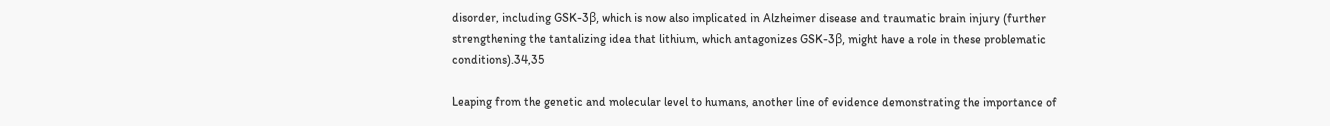disorder, including GSK-3β, which is now also implicated in Alzheimer disease and traumatic brain injury (further strengthening the tantalizing idea that lithium, which antagonizes GSK-3β, might have a role in these problematic conditions).34,35

Leaping from the genetic and molecular level to humans, another line of evidence demonstrating the importance of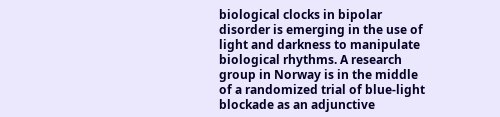biological clocks in bipolar disorder is emerging in the use of light and darkness to manipulate biological rhythms. A research group in Norway is in the middle of a randomized trial of blue-light blockade as an adjunctive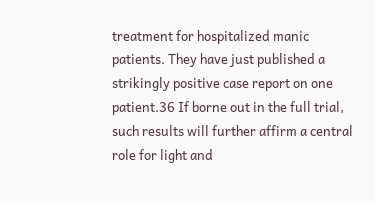treatment for hospitalized manic patients. They have just published a strikingly positive case report on one patient.36 If borne out in the full trial, such results will further affirm a central role for light and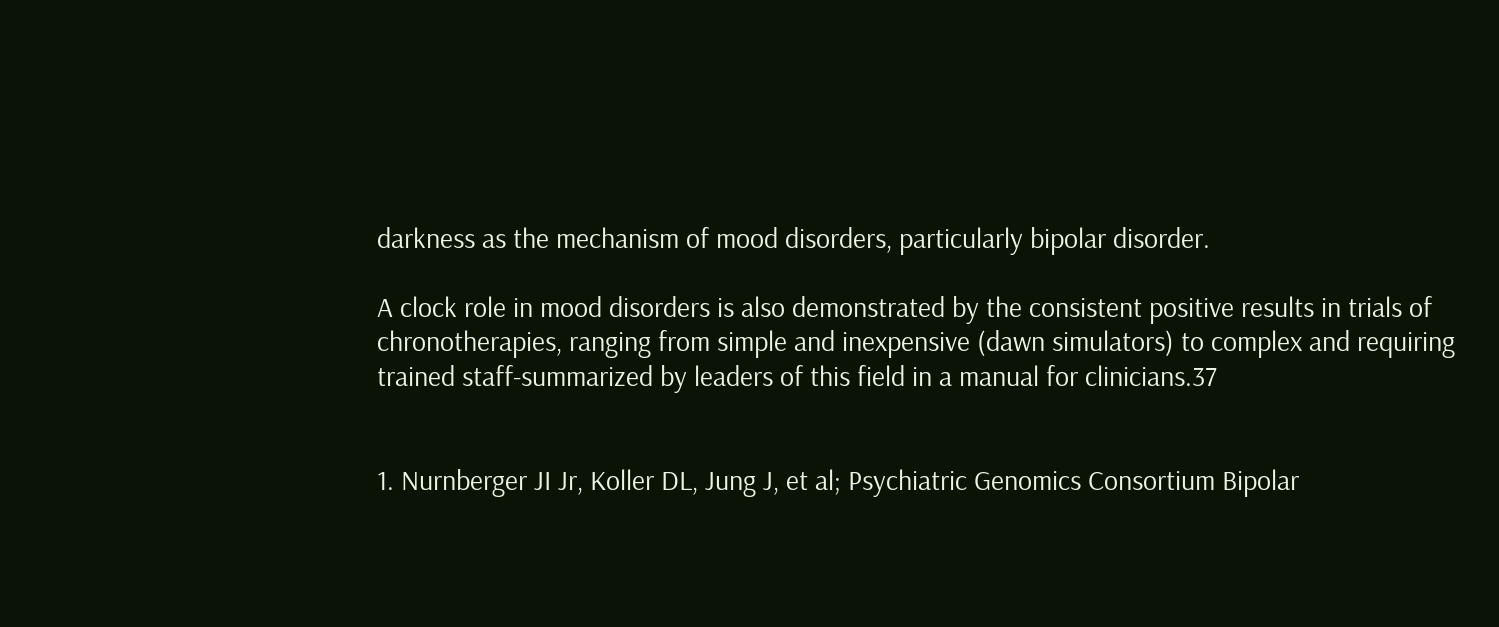darkness as the mechanism of mood disorders, particularly bipolar disorder.

A clock role in mood disorders is also demonstrated by the consistent positive results in trials of chronotherapies, ranging from simple and inexpensive (dawn simulators) to complex and requiring trained staff-summarized by leaders of this field in a manual for clinicians.37


1. Nurnberger JI Jr, Koller DL, Jung J, et al; Psychiatric Genomics Consortium Bipolar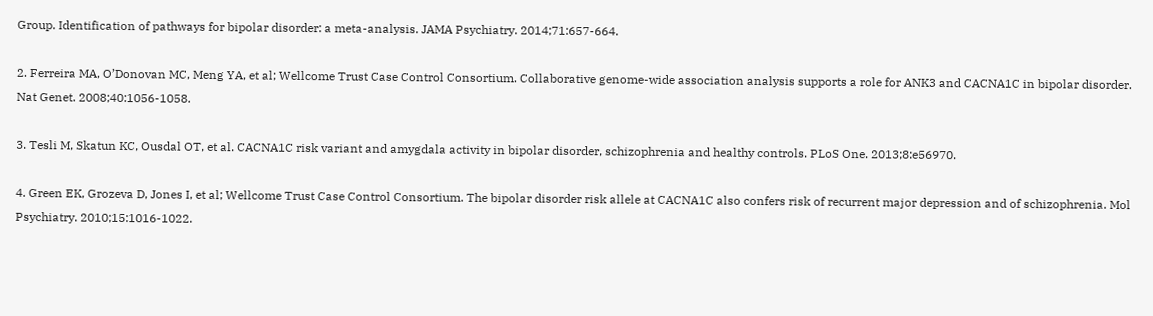Group. Identification of pathways for bipolar disorder: a meta-analysis. JAMA Psychiatry. 2014;71:657-664.

2. Ferreira MA, O’Donovan MC, Meng YA, et al; Wellcome Trust Case Control Consortium. Collaborative genome-wide association analysis supports a role for ANK3 and CACNA1C in bipolar disorder. Nat Genet. 2008;40:1056-1058.

3. Tesli M, Skatun KC, Ousdal OT, et al. CACNA1C risk variant and amygdala activity in bipolar disorder, schizophrenia and healthy controls. PLoS One. 2013;8:e56970.

4. Green EK, Grozeva D, Jones I, et al; Wellcome Trust Case Control Consortium. The bipolar disorder risk allele at CACNA1C also confers risk of recurrent major depression and of schizophrenia. Mol Psychiatry. 2010;15:1016-1022.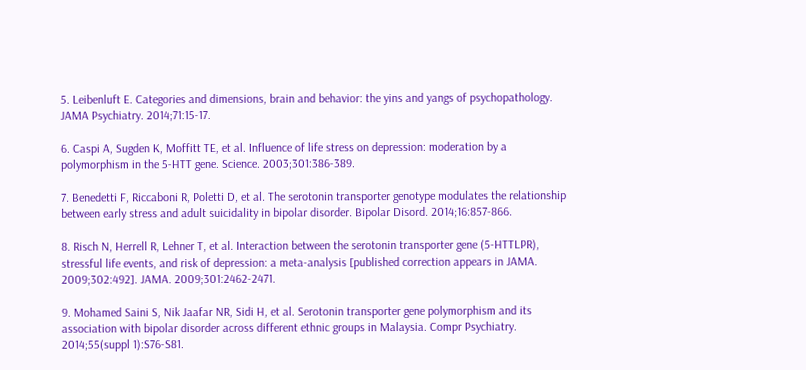5. Leibenluft E. Categories and dimensions, brain and behavior: the yins and yangs of psychopathology. JAMA Psychiatry. 2014;71:15-17.

6. Caspi A, Sugden K, Moffitt TE, et al. Influence of life stress on depression: moderation by a polymorphism in the 5-HTT gene. Science. 2003;301:386-389.

7. Benedetti F, Riccaboni R, Poletti D, et al. The serotonin transporter genotype modulates the relationship between early stress and adult suicidality in bipolar disorder. Bipolar Disord. 2014;16:857-866.

8. Risch N, Herrell R, Lehner T, et al. Interaction between the serotonin transporter gene (5-HTTLPR), stressful life events, and risk of depression: a meta-analysis [published correction appears in JAMA. 2009;302:492]. JAMA. 2009;301:2462-2471.

9. Mohamed Saini S, Nik Jaafar NR, Sidi H, et al. Serotonin transporter gene polymorphism and its association with bipolar disorder across different ethnic groups in Malaysia. Compr Psychiatry. 2014;55(suppl 1):S76-S81.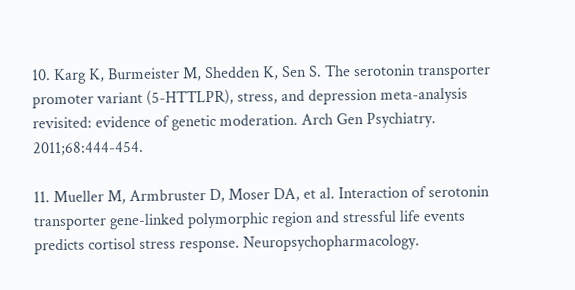10. Karg K, Burmeister M, Shedden K, Sen S. The serotonin transporter promoter variant (5-HTTLPR), stress, and depression meta-analysis revisited: evidence of genetic moderation. Arch Gen Psychiatry. 2011;68:444-454.

11. Mueller M, Armbruster D, Moser DA, et al. Interaction of serotonin transporter gene-linked polymorphic region and stressful life events predicts cortisol stress response. Neuropsychopharmacology.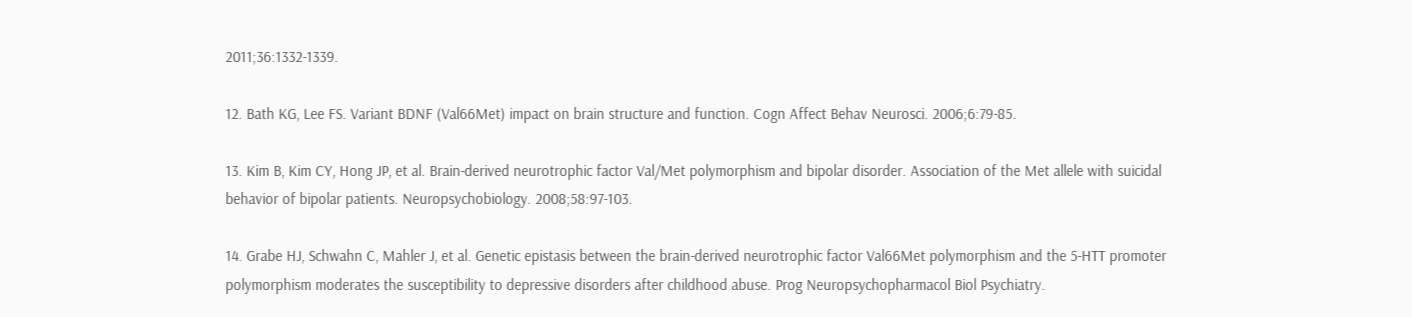2011;36:1332-1339.

12. Bath KG, Lee FS. Variant BDNF (Val66Met) impact on brain structure and function. Cogn Affect Behav Neurosci. 2006;6:79-85.

13. Kim B, Kim CY, Hong JP, et al. Brain-derived neurotrophic factor Val/Met polymorphism and bipolar disorder. Association of the Met allele with suicidal behavior of bipolar patients. Neuropsychobiology. 2008;58:97-103.

14. Grabe HJ, Schwahn C, Mahler J, et al. Genetic epistasis between the brain-derived neurotrophic factor Val66Met polymorphism and the 5-HTT promoter polymorphism moderates the susceptibility to depressive disorders after childhood abuse. Prog Neuropsychopharmacol Biol Psychiatry.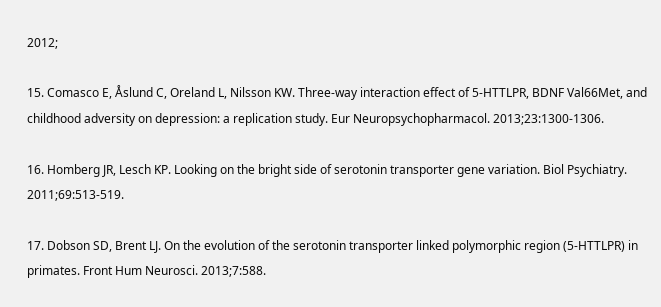2012;

15. Comasco E, Åslund C, Oreland L, Nilsson KW. Three-way interaction effect of 5-HTTLPR, BDNF Val66Met, and childhood adversity on depression: a replication study. Eur Neuropsychopharmacol. 2013;23:1300-1306.

16. Homberg JR, Lesch KP. Looking on the bright side of serotonin transporter gene variation. Biol Psychiatry. 2011;69:513-519.

17. Dobson SD, Brent LJ. On the evolution of the serotonin transporter linked polymorphic region (5-HTTLPR) in primates. Front Hum Neurosci. 2013;7:588.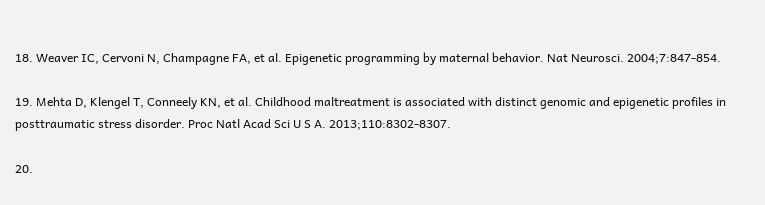18. Weaver IC, Cervoni N, Champagne FA, et al. Epigenetic programming by maternal behavior. Nat Neurosci. 2004;7:847-854.

19. Mehta D, Klengel T, Conneely KN, et al. Childhood maltreatment is associated with distinct genomic and epigenetic profiles in posttraumatic stress disorder. Proc Natl Acad Sci U S A. 2013;110:8302-8307.

20.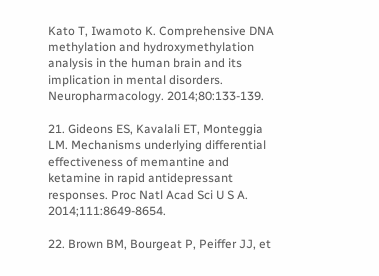Kato T, Iwamoto K. Comprehensive DNA methylation and hydroxymethylation analysis in the human brain and its implication in mental disorders. Neuropharmacology. 2014;80:133-139.

21. Gideons ES, Kavalali ET, Monteggia LM. Mechanisms underlying differential effectiveness of memantine and ketamine in rapid antidepressant responses. Proc Natl Acad Sci U S A. 2014;111:8649-8654.

22. Brown BM, Bourgeat P, Peiffer JJ, et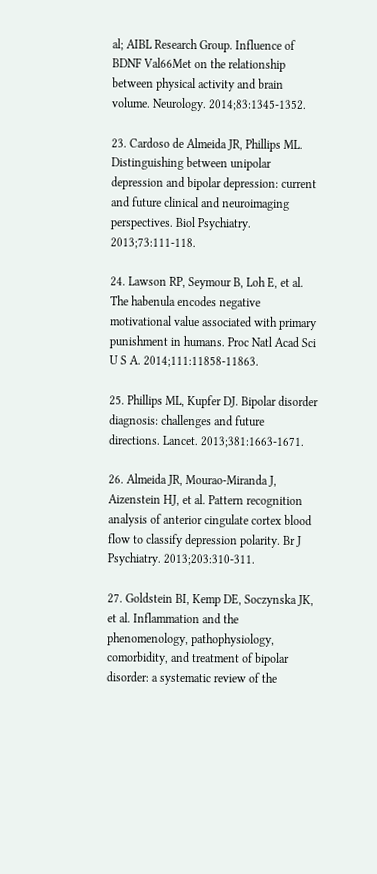al; AIBL Research Group. Influence of BDNF Val66Met on the relationship between physical activity and brain volume. Neurology. 2014;83:1345-1352.

23. Cardoso de Almeida JR, Phillips ML. Distinguishing between unipolar depression and bipolar depression: current and future clinical and neuroimaging perspectives. Biol Psychiatry. 2013;73:111-118.

24. Lawson RP, Seymour B, Loh E, et al. The habenula encodes negative motivational value associated with primary punishment in humans. Proc Natl Acad Sci U S A. 2014;111:11858-11863.

25. Phillips ML, Kupfer DJ. Bipolar disorder diagnosis: challenges and future directions. Lancet. 2013;381:1663-1671.

26. Almeida JR, Mourao-Miranda J, Aizenstein HJ, et al. Pattern recognition analysis of anterior cingulate cortex blood flow to classify depression polarity. Br J Psychiatry. 2013;203:310-311.

27. Goldstein BI, Kemp DE, Soczynska JK, et al. Inflammation and the phenomenology, pathophysiology, comorbidity, and treatment of bipolar disorder: a systematic review of the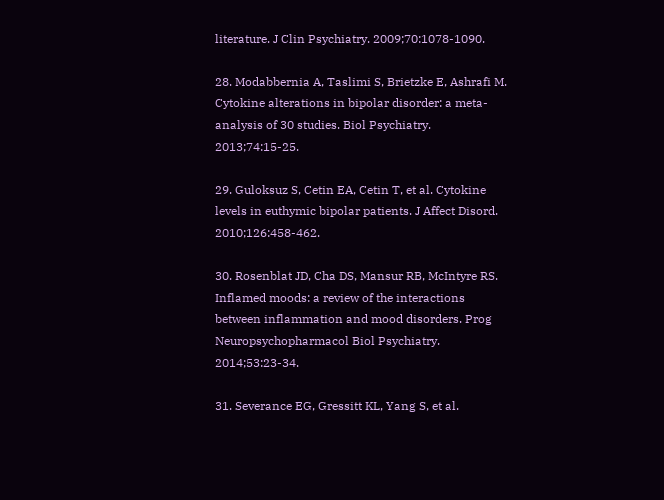literature. J Clin Psychiatry. 2009;70:1078-1090.

28. Modabbernia A, Taslimi S, Brietzke E, Ashrafi M. Cytokine alterations in bipolar disorder: a meta-analysis of 30 studies. Biol Psychiatry. 2013;74:15-25.

29. Guloksuz S, Cetin EA, Cetin T, et al. Cytokine levels in euthymic bipolar patients. J Affect Disord. 2010;126:458-462.

30. Rosenblat JD, Cha DS, Mansur RB, McIntyre RS. Inflamed moods: a review of the interactions between inflammation and mood disorders. Prog Neuropsychopharmacol Biol Psychiatry. 2014;53:23-34.

31. Severance EG, Gressitt KL, Yang S, et al.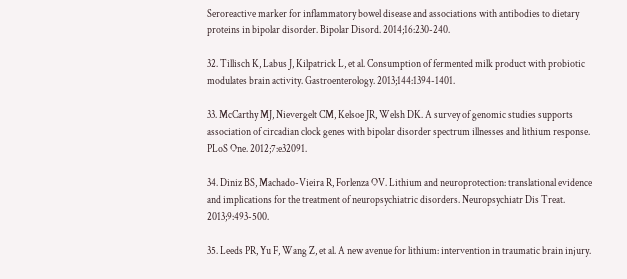Seroreactive marker for inflammatory bowel disease and associations with antibodies to dietary proteins in bipolar disorder. Bipolar Disord. 2014;16:230-240.

32. Tillisch K, Labus J, Kilpatrick L, et al. Consumption of fermented milk product with probiotic modulates brain activity. Gastroenterology. 2013;144:1394-1401.

33. McCarthy MJ, Nievergelt CM, Kelsoe JR, Welsh DK. A survey of genomic studies supports association of circadian clock genes with bipolar disorder spectrum illnesses and lithium response. PLoS One. 2012;7:e32091.

34. Diniz BS, Machado-Vieira R, Forlenza OV. Lithium and neuroprotection: translational evidence and implications for the treatment of neuropsychiatric disorders. Neuropsychiatr Dis Treat. 2013;9:493-500.

35. Leeds PR, Yu F, Wang Z, et al. A new avenue for lithium: intervention in traumatic brain injury.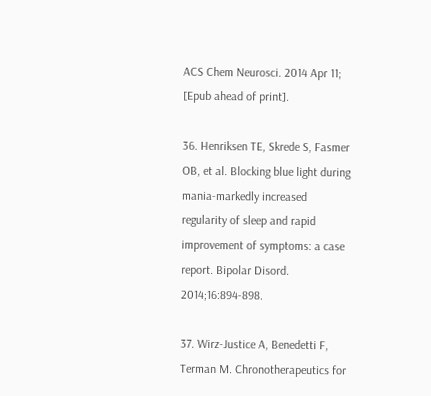ACS Chem Neurosci. 2014 Apr 11; [Epub ahead of print].

36. Henriksen TE, Skrede S, Fasmer OB, et al. Blocking blue light during mania-markedly increased regularity of sleep and rapid improvement of symptoms: a case report. Bipolar Disord. 2014;16:894-898.

37. Wirz-Justice A, Benedetti F, Terman M. Chronotherapeutics for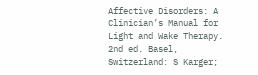Affective Disorders: A Clinician’s Manual for Light and Wake Therapy. 2nd ed. Basel, Switzerland: S Karger;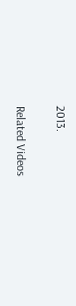2013.

Related Videos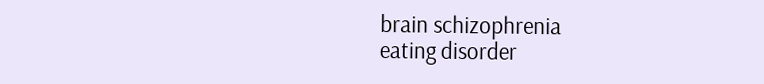brain schizophrenia
eating disorder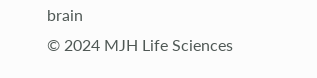brain
© 2024 MJH Life Sciences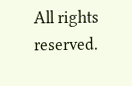All rights reserved.